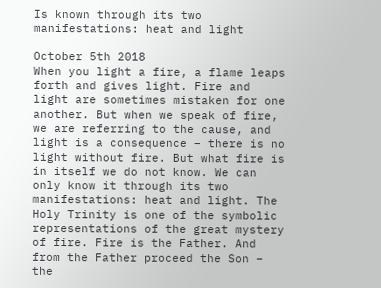Is known through its two manifestations: heat and light

October 5th 2018
When you light a fire, a flame leaps forth and gives light. Fire and light are sometimes mistaken for one another. But when we speak of fire, we are referring to the cause, and light is a consequence – there is no light without fire. But what fire is in itself we do not know. We can only know it through its two manifestations: heat and light. The Holy Trinity is one of the symbolic representations of the great mystery of fire. Fire is the Father. And from the Father proceed the Son – the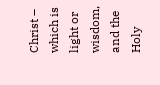Christ – which is light or wisdom, and the Holy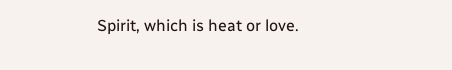Spirit, which is heat or love.